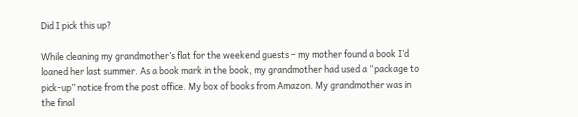Did I pick this up?

While cleaning my grandmother’s flat for the weekend guests – my mother found a book I’d loaned her last summer. As a book mark in the book, my grandmother had used a “package to pick-up” notice from the post office. My box of books from Amazon. My grandmother was in the final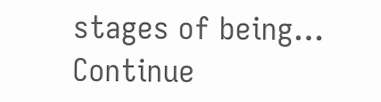stages of being… Continue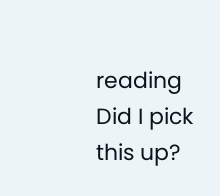reading Did I pick this up?